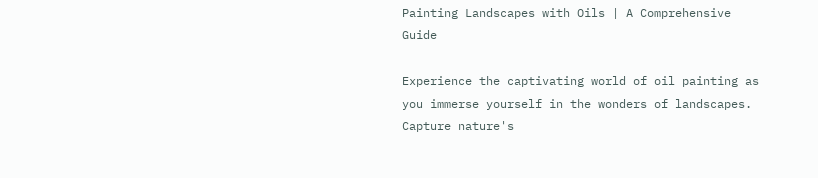Painting Landscapes with Oils | A Comprehensive Guide

Experience the captivating world of oil painting as you immerse yourself in the wonders of landscapes. Capture nature's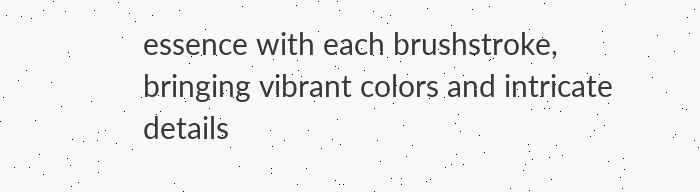essence with each brushstroke, bringing vibrant colors and intricate details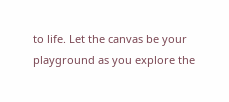to life. Let the canvas be your playground as you explore the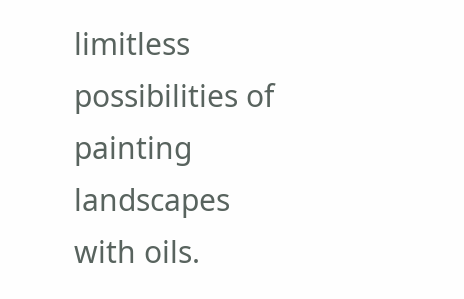limitless possibilities of painting landscapes with oils.